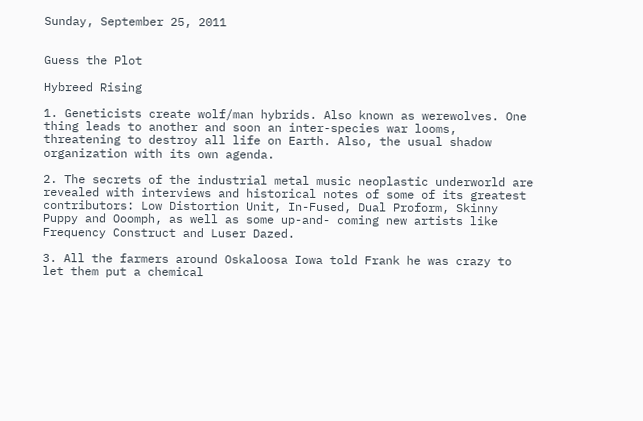Sunday, September 25, 2011


Guess the Plot

Hybreed Rising

1. Geneticists create wolf/man hybrids. Also known as werewolves. One thing leads to another and soon an inter-species war looms, threatening to destroy all life on Earth. Also, the usual shadow organization with its own agenda.

2. The secrets of the industrial metal music neoplastic underworld are revealed with interviews and historical notes of some of its greatest contributors: Low Distortion Unit, In-Fused, Dual Proform, Skinny Puppy and Ooomph, as well as some up-and- coming new artists like Frequency Construct and Luser Dazed.

3. All the farmers around Oskaloosa Iowa told Frank he was crazy to let them put a chemical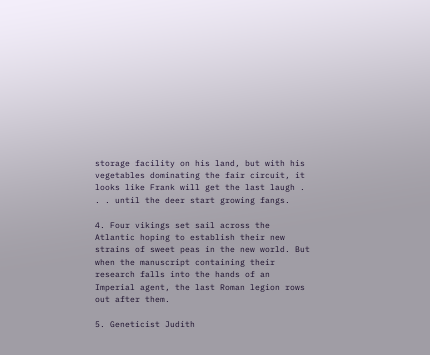storage facility on his land, but with his vegetables dominating the fair circuit, it looks like Frank will get the last laugh . . . until the deer start growing fangs.

4. Four vikings set sail across the Atlantic hoping to establish their new strains of sweet peas in the new world. But when the manuscript containing their research falls into the hands of an Imperial agent, the last Roman legion rows out after them.

5. Geneticist Judith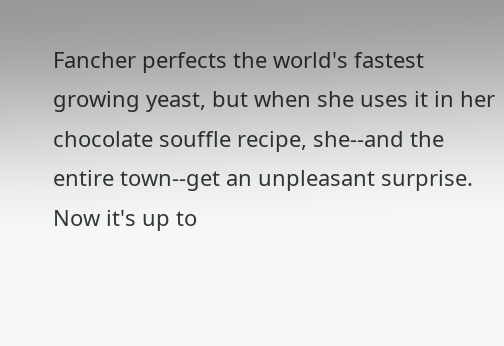Fancher perfects the world's fastest growing yeast, but when she uses it in her chocolate souffle recipe, she--and the entire town--get an unpleasant surprise. Now it's up to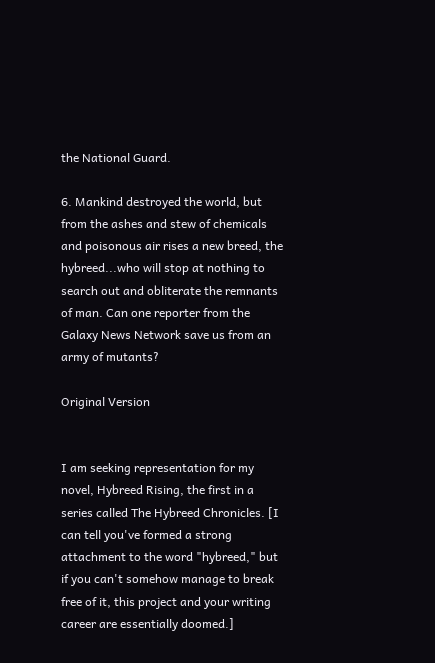the National Guard.

6. Mankind destroyed the world, but from the ashes and stew of chemicals and poisonous air rises a new breed, the hybreed...who will stop at nothing to search out and obliterate the remnants of man. Can one reporter from the Galaxy News Network save us from an army of mutants?

Original Version


I am seeking representation for my novel, Hybreed Rising, the first in a series called The Hybreed Chronicles. [I can tell you've formed a strong attachment to the word "hybreed," but if you can't somehow manage to break free of it, this project and your writing career are essentially doomed.]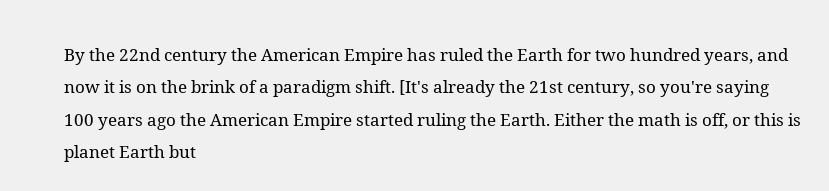By the 22nd century the American Empire has ruled the Earth for two hundred years, and now it is on the brink of a paradigm shift. [It's already the 21st century, so you're saying 100 years ago the American Empire started ruling the Earth. Either the math is off, or this is planet Earth but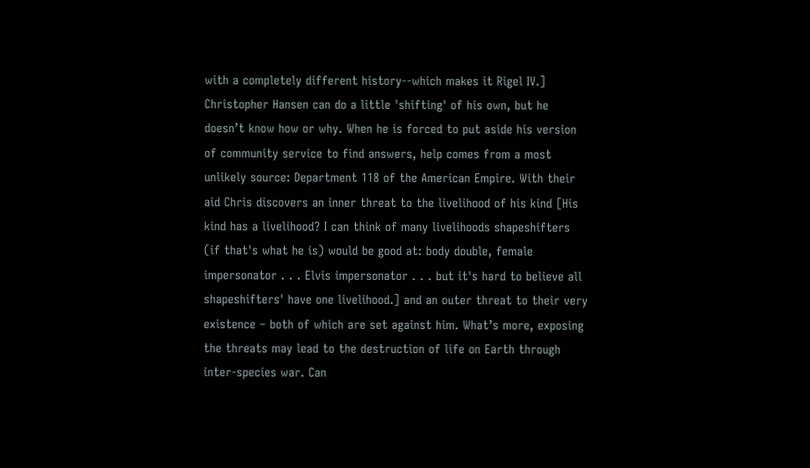with a completely different history--which makes it Rigel IV.] Christopher Hansen can do a little 'shifting' of his own, but he doesn’t know how or why. When he is forced to put aside his version of community service to find answers, help comes from a most unlikely source: Department 118 of the American Empire. With their aid Chris discovers an inner threat to the livelihood of his kind [His kind has a livelihood? I can think of many livelihoods shapeshifters (if that's what he is) would be good at: body double, female impersonator . . . Elvis impersonator . . . but it's hard to believe all shapeshifters' have one livelihood.] and an outer threat to their very existence – both of which are set against him. What’s more, exposing the threats may lead to the destruction of life on Earth through inter-species war. Can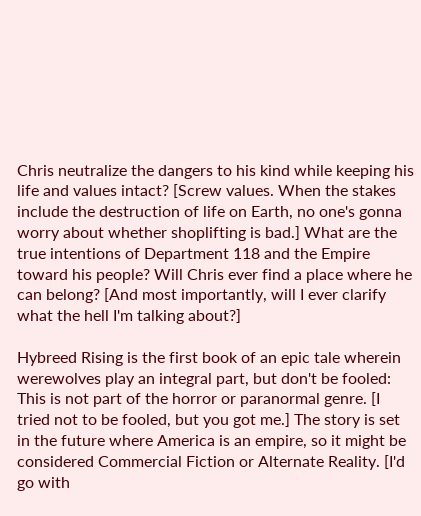Chris neutralize the dangers to his kind while keeping his life and values intact? [Screw values. When the stakes include the destruction of life on Earth, no one's gonna worry about whether shoplifting is bad.] What are the true intentions of Department 118 and the Empire toward his people? Will Chris ever find a place where he can belong? [And most importantly, will I ever clarify what the hell I'm talking about?]

Hybreed Rising is the first book of an epic tale wherein werewolves play an integral part, but don't be fooled: This is not part of the horror or paranormal genre. [I tried not to be fooled, but you got me.] The story is set in the future where America is an empire, so it might be considered Commercial Fiction or Alternate Reality. [I'd go with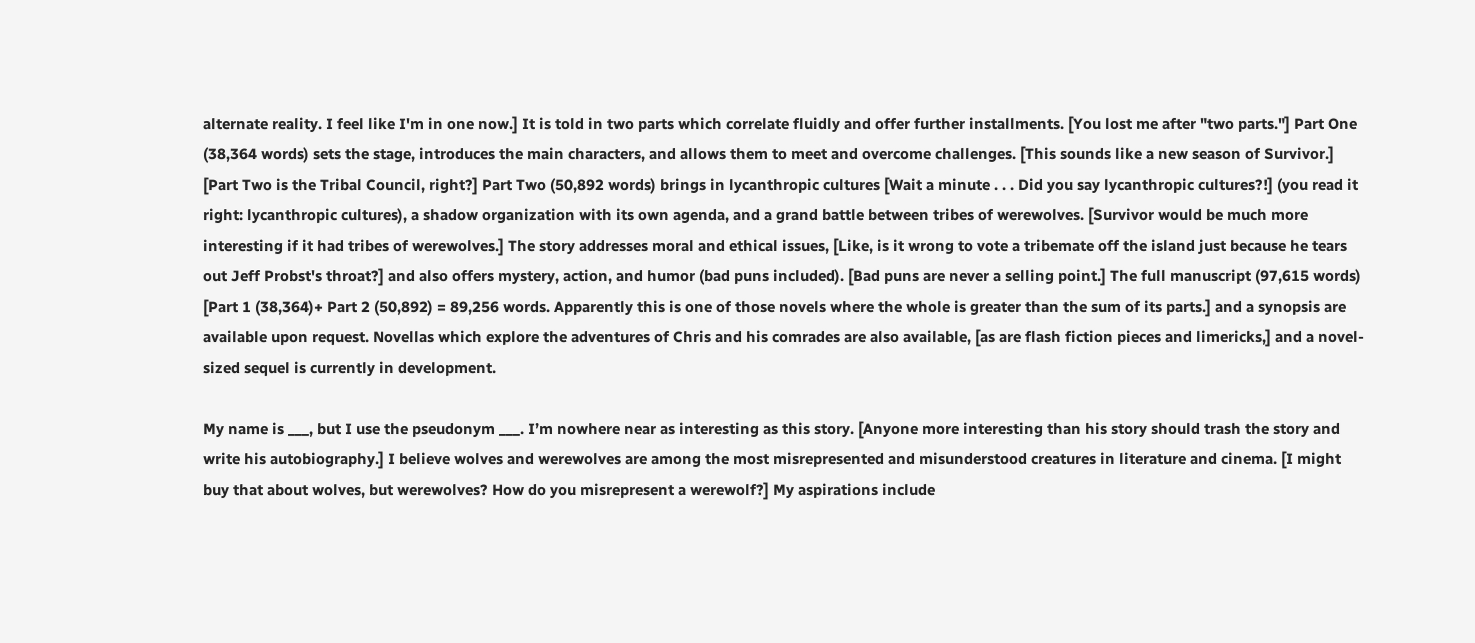alternate reality. I feel like I'm in one now.] It is told in two parts which correlate fluidly and offer further installments. [You lost me after "two parts."] Part One (38,364 words) sets the stage, introduces the main characters, and allows them to meet and overcome challenges. [This sounds like a new season of Survivor.] [Part Two is the Tribal Council, right?] Part Two (50,892 words) brings in lycanthropic cultures [Wait a minute . . . Did you say lycanthropic cultures?!] (you read it right: lycanthropic cultures), a shadow organization with its own agenda, and a grand battle between tribes of werewolves. [Survivor would be much more interesting if it had tribes of werewolves.] The story addresses moral and ethical issues, [Like, is it wrong to vote a tribemate off the island just because he tears out Jeff Probst's throat?] and also offers mystery, action, and humor (bad puns included). [Bad puns are never a selling point.] The full manuscript (97,615 words) [Part 1 (38,364)+ Part 2 (50,892) = 89,256 words. Apparently this is one of those novels where the whole is greater than the sum of its parts.] and a synopsis are available upon request. Novellas which explore the adventures of Chris and his comrades are also available, [as are flash fiction pieces and limericks,] and a novel-sized sequel is currently in development.

My name is ___, but I use the pseudonym ___. I’m nowhere near as interesting as this story. [Anyone more interesting than his story should trash the story and write his autobiography.] I believe wolves and werewolves are among the most misrepresented and misunderstood creatures in literature and cinema. [I might buy that about wolves, but werewolves? How do you misrepresent a werewolf?] My aspirations include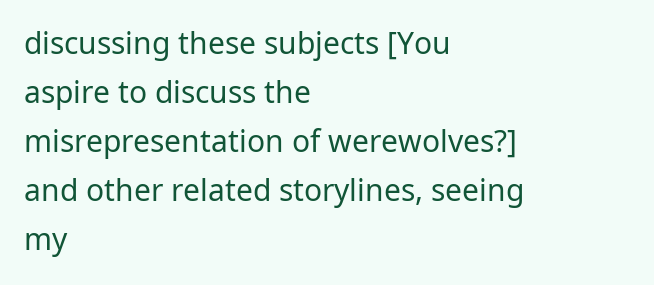discussing these subjects [You aspire to discuss the misrepresentation of werewolves?] and other related storylines, seeing my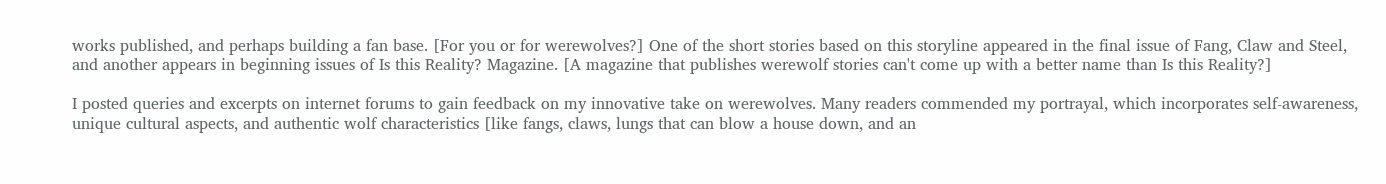works published, and perhaps building a fan base. [For you or for werewolves?] One of the short stories based on this storyline appeared in the final issue of Fang, Claw and Steel, and another appears in beginning issues of Is this Reality? Magazine. [A magazine that publishes werewolf stories can't come up with a better name than Is this Reality?]

I posted queries and excerpts on internet forums to gain feedback on my innovative take on werewolves. Many readers commended my portrayal, which incorporates self-awareness, unique cultural aspects, and authentic wolf characteristics [like fangs, claws, lungs that can blow a house down, and an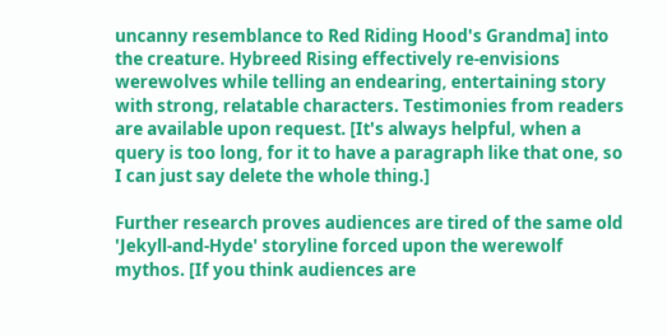uncanny resemblance to Red Riding Hood's Grandma] into the creature. Hybreed Rising effectively re-envisions werewolves while telling an endearing, entertaining story with strong, relatable characters. Testimonies from readers are available upon request. [It's always helpful, when a query is too long, for it to have a paragraph like that one, so I can just say delete the whole thing.]

Further research proves audiences are tired of the same old 'Jekyll-and-Hyde' storyline forced upon the werewolf mythos. [If you think audiences are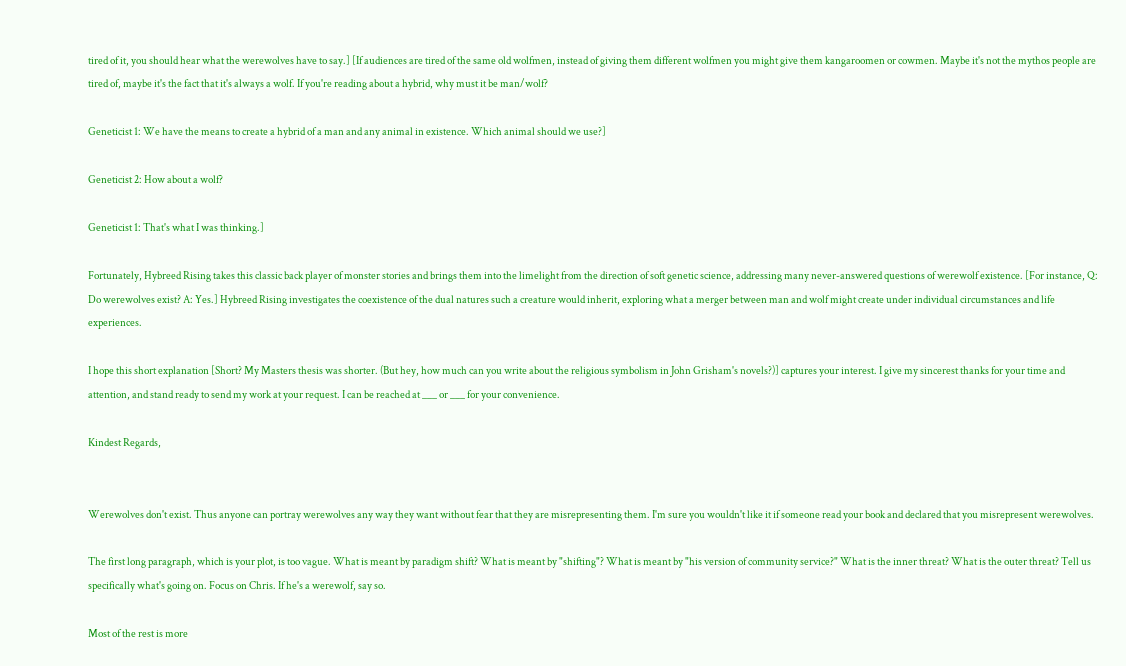tired of it, you should hear what the werewolves have to say.] [If audiences are tired of the same old wolfmen, instead of giving them different wolfmen you might give them kangaroomen or cowmen. Maybe it's not the mythos people are tired of, maybe it's the fact that it's always a wolf. If you're reading about a hybrid, why must it be man/wolf?

Geneticist 1: We have the means to create a hybrid of a man and any animal in existence. Which animal should we use?]

Geneticist 2: How about a wolf?

Geneticist 1: That's what I was thinking.]

Fortunately, Hybreed Rising takes this classic back player of monster stories and brings them into the limelight from the direction of soft genetic science, addressing many never-answered questions of werewolf existence. [For instance, Q: Do werewolves exist? A: Yes.] Hybreed Rising investigates the coexistence of the dual natures such a creature would inherit, exploring what a merger between man and wolf might create under individual circumstances and life experiences.

I hope this short explanation [Short? My Masters thesis was shorter. (But hey, how much can you write about the religious symbolism in John Grisham's novels?)] captures your interest. I give my sincerest thanks for your time and attention, and stand ready to send my work at your request. I can be reached at ___ or ___ for your convenience.

Kindest Regards,


Werewolves don't exist. Thus anyone can portray werewolves any way they want without fear that they are misrepresenting them. I'm sure you wouldn't like it if someone read your book and declared that you misrepresent werewolves.

The first long paragraph, which is your plot, is too vague. What is meant by paradigm shift? What is meant by "shifting"? What is meant by "his version of community service?" What is the inner threat? What is the outer threat? Tell us specifically what's going on. Focus on Chris. If he's a werewolf, say so.

Most of the rest is more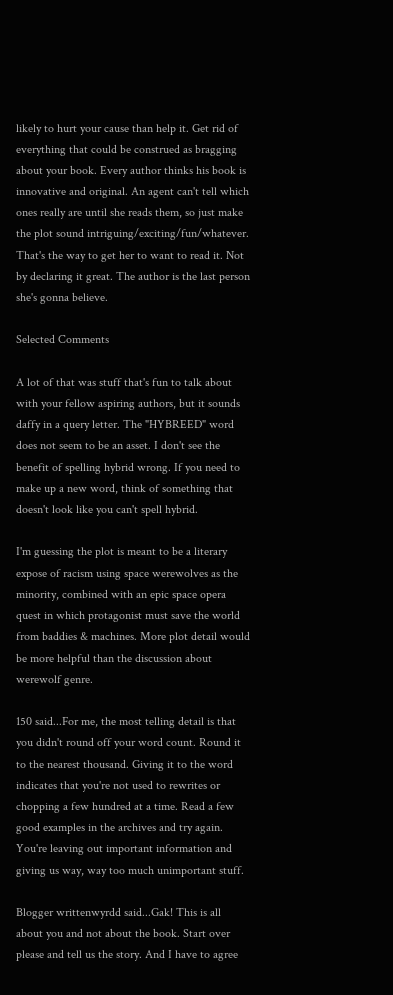likely to hurt your cause than help it. Get rid of everything that could be construed as bragging about your book. Every author thinks his book is innovative and original. An agent can't tell which ones really are until she reads them, so just make the plot sound intriguing/exciting/fun/whatever. That's the way to get her to want to read it. Not by declaring it great. The author is the last person she's gonna believe.

Selected Comments

A lot of that was stuff that's fun to talk about with your fellow aspiring authors, but it sounds daffy in a query letter. The "HYBREED" word does not seem to be an asset. I don't see the benefit of spelling hybrid wrong. If you need to make up a new word, think of something that doesn't look like you can't spell hybrid.

I'm guessing the plot is meant to be a literary expose of racism using space werewolves as the minority, combined with an epic space opera quest in which protagonist must save the world from baddies & machines. More plot detail would be more helpful than the discussion about werewolf genre.

150 said...For me, the most telling detail is that you didn't round off your word count. Round it to the nearest thousand. Giving it to the word indicates that you're not used to rewrites or chopping a few hundred at a time. Read a few good examples in the archives and try again. You're leaving out important information and giving us way, way too much unimportant stuff.

Blogger writtenwyrdd said...Gak! This is all about you and not about the book. Start over please and tell us the story. And I have to agree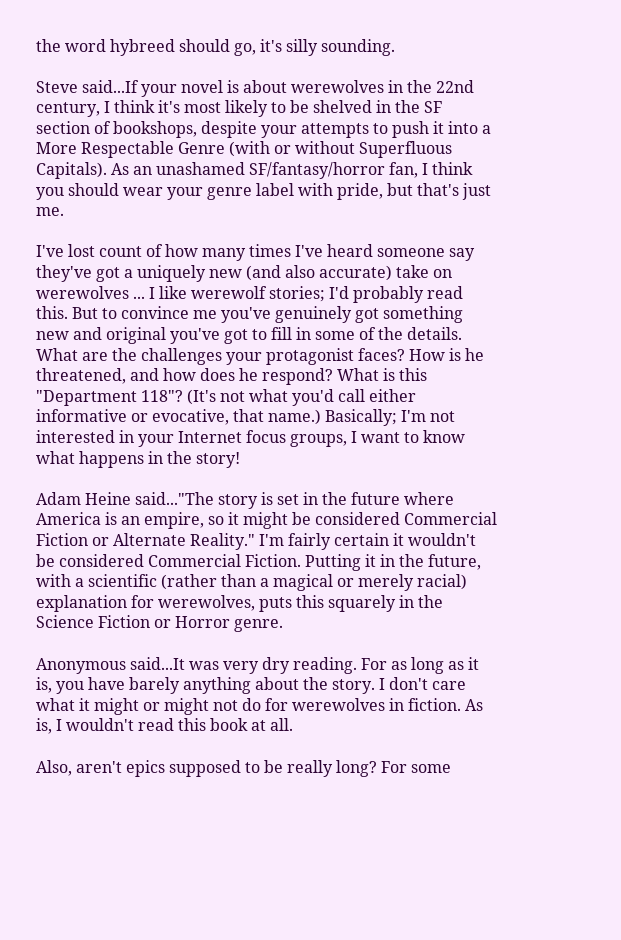the word hybreed should go, it's silly sounding.

Steve said...If your novel is about werewolves in the 22nd century, I think it's most likely to be shelved in the SF section of bookshops, despite your attempts to push it into a More Respectable Genre (with or without Superfluous Capitals). As an unashamed SF/fantasy/horror fan, I think you should wear your genre label with pride, but that's just me.

I've lost count of how many times I've heard someone say they've got a uniquely new (and also accurate) take on werewolves ... I like werewolf stories; I'd probably read this. But to convince me you've genuinely got something new and original you've got to fill in some of the details. What are the challenges your protagonist faces? How is he threatened, and how does he respond? What is this "Department 118"? (It's not what you'd call either informative or evocative, that name.) Basically; I'm not interested in your Internet focus groups, I want to know what happens in the story!

Adam Heine said..."The story is set in the future where America is an empire, so it might be considered Commercial Fiction or Alternate Reality." I'm fairly certain it wouldn't be considered Commercial Fiction. Putting it in the future, with a scientific (rather than a magical or merely racial) explanation for werewolves, puts this squarely in the Science Fiction or Horror genre.

Anonymous said...It was very dry reading. For as long as it is, you have barely anything about the story. I don't care what it might or might not do for werewolves in fiction. As is, I wouldn't read this book at all.

Also, aren't epics supposed to be really long? For some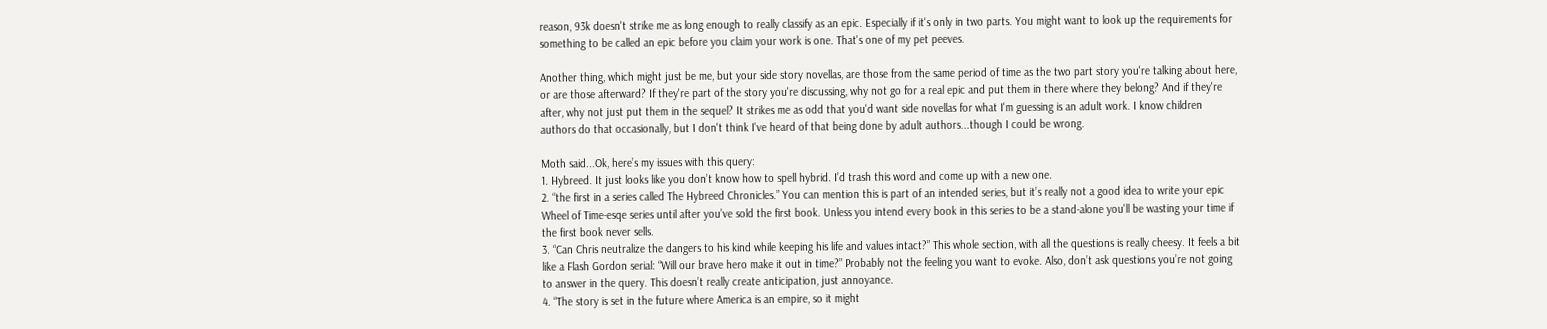reason, 93k doesn't strike me as long enough to really classify as an epic. Especially if it's only in two parts. You might want to look up the requirements for something to be called an epic before you claim your work is one. That's one of my pet peeves.

Another thing, which might just be me, but your side story novellas, are those from the same period of time as the two part story you're talking about here, or are those afterward? If they're part of the story you're discussing, why not go for a real epic and put them in there where they belong? And if they're after, why not just put them in the sequel? It strikes me as odd that you'd want side novellas for what I'm guessing is an adult work. I know children authors do that occasionally, but I don't think I've heard of that being done by adult authors...though I could be wrong.

Moth said...Ok, here’s my issues with this query:
1. Hybreed. It just looks like you don’t know how to spell hybrid. I’d trash this word and come up with a new one.
2. “the first in a series called The Hybreed Chronicles.” You can mention this is part of an intended series, but it’s really not a good idea to write your epic Wheel of Time-esqe series until after you’ve sold the first book. Unless you intend every book in this series to be a stand-alone you'll be wasting your time if the first book never sells.
3. “Can Chris neutralize the dangers to his kind while keeping his life and values intact?” This whole section, with all the questions is really cheesy. It feels a bit like a Flash Gordon serial: “Will our brave hero make it out in time?” Probably not the feeling you want to evoke. Also, don’t ask questions you’re not going to answer in the query. This doesn’t really create anticipation, just annoyance.
4. “The story is set in the future where America is an empire, so it might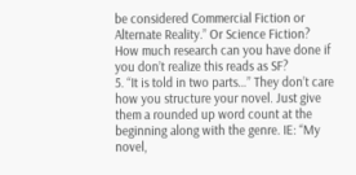be considered Commercial Fiction or Alternate Reality.” Or Science Fiction? How much research can you have done if you don’t realize this reads as SF?
5. “It is told in two parts…” They don’t care how you structure your novel. Just give them a rounded up word count at the beginning along with the genre. IE: “My novel,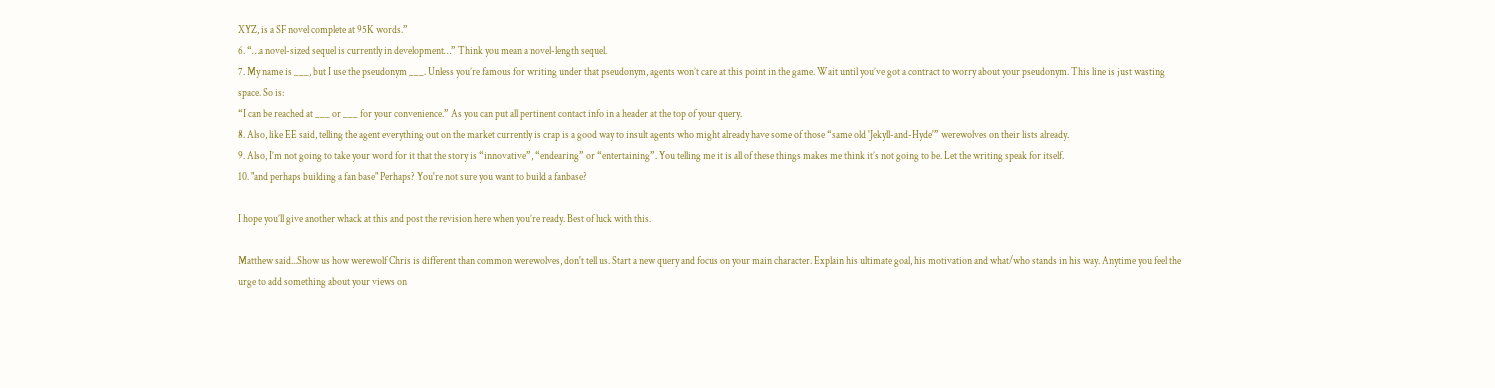XYZ, is a SF novel complete at 95K words.”
6. “…a novel-sized sequel is currently in development…” Think you mean a novel-length sequel.
7. My name is ___, but I use the pseudonym ___. Unless you’re famous for writing under that pseudonym, agents won’t care at this point in the game. Wait until you’ve got a contract to worry about your pseudonym. This line is just wasting space. So is:
“I can be reached at ___ or ___ for your convenience.” As you can put all pertinent contact info in a header at the top of your query.
8. Also, like EE said, telling the agent everything out on the market currently is crap is a good way to insult agents who might already have some of those “same old 'Jekyll-and-Hyde'” werewolves on their lists already.
9. Also, I’m not going to take your word for it that the story is “innovative”, “endearing” or “entertaining”. You telling me it is all of these things makes me think it’s not going to be. Let the writing speak for itself.
10. "and perhaps building a fan base" Perhaps? You're not sure you want to build a fanbase?

I hope you’ll give another whack at this and post the revision here when you’re ready. Best of luck with this.

Matthew said...Show us how werewolf Chris is different than common werewolves, don't tell us. Start a new query and focus on your main character. Explain his ultimate goal, his motivation and what/who stands in his way. Anytime you feel the urge to add something about your views on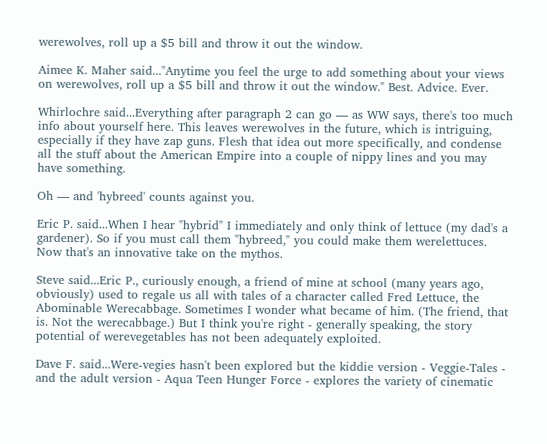werewolves, roll up a $5 bill and throw it out the window.

Aimee K. Maher said..."Anytime you feel the urge to add something about your views on werewolves, roll up a $5 bill and throw it out the window." Best. Advice. Ever.

Whirlochre said...Everything after paragraph 2 can go — as WW says, there's too much info about yourself here. This leaves werewolves in the future, which is intriguing, especially if they have zap guns. Flesh that idea out more specifically, and condense all the stuff about the American Empire into a couple of nippy lines and you may have something.

Oh — and 'hybreed' counts against you.

Eric P. said...When I hear "hybrid" I immediately and only think of lettuce (my dad's a gardener). So if you must call them "hybreed," you could make them werelettuces. Now that's an innovative take on the mythos.

Steve said...Eric P., curiously enough, a friend of mine at school (many years ago, obviously) used to regale us all with tales of a character called Fred Lettuce, the Abominable Werecabbage. Sometimes I wonder what became of him. (The friend, that is. Not the werecabbage.) But I think you're right - generally speaking, the story potential of werevegetables has not been adequately exploited.

Dave F. said...Were-vegies hasn't been explored but the kiddie version - Veggie-Tales - and the adult version - Aqua Teen Hunger Force - explores the variety of cinematic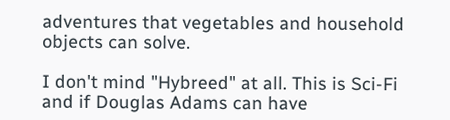adventures that vegetables and household objects can solve.

I don't mind "Hybreed" at all. This is Sci-Fi and if Douglas Adams can have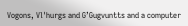Vogons, Vl'hurgs and G’Gugvuntts and a computer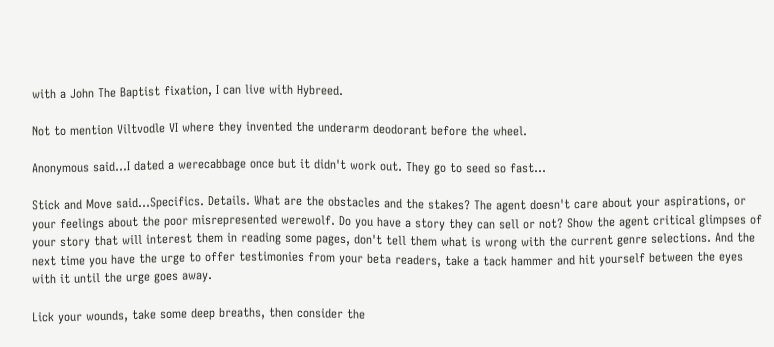with a John The Baptist fixation, I can live with Hybreed.

Not to mention Viltvodle VI where they invented the underarm deodorant before the wheel.

Anonymous said...I dated a werecabbage once but it didn't work out. They go to seed so fast...

Stick and Move said...Specifics. Details. What are the obstacles and the stakes? The agent doesn't care about your aspirations, or your feelings about the poor misrepresented werewolf. Do you have a story they can sell or not? Show the agent critical glimpses of your story that will interest them in reading some pages, don't tell them what is wrong with the current genre selections. And the next time you have the urge to offer testimonies from your beta readers, take a tack hammer and hit yourself between the eyes with it until the urge goes away.

Lick your wounds, take some deep breaths, then consider the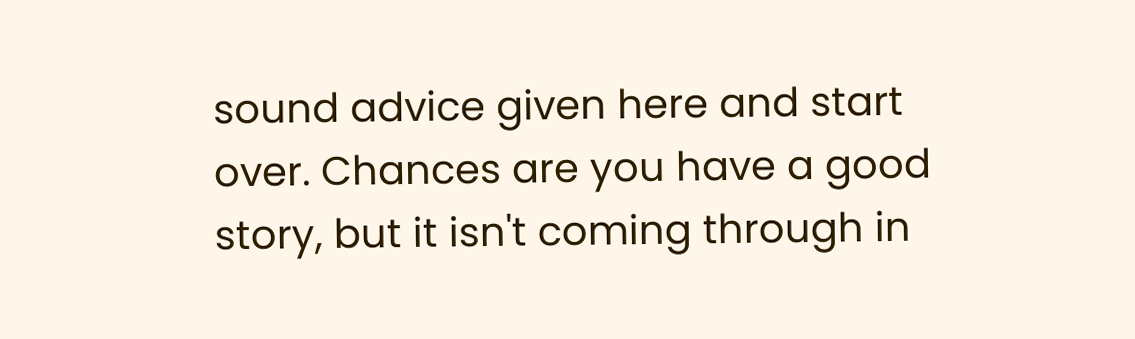sound advice given here and start over. Chances are you have a good story, but it isn't coming through in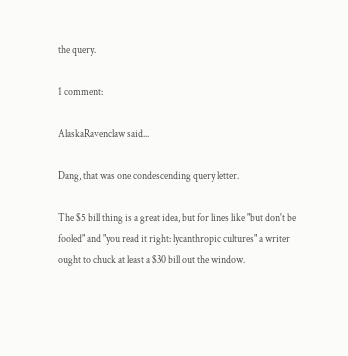the query.

1 comment:

AlaskaRavenclaw said...

Dang, that was one condescending query letter.

The $5 bill thing is a great idea, but for lines like "but don't be fooled" and "you read it right: lycanthropic cultures" a writer ought to chuck at least a $30 bill out the window.